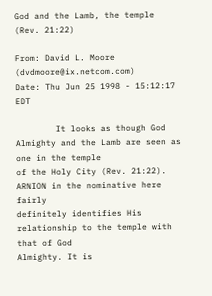God and the Lamb, the temple (Rev. 21:22)

From: David L. Moore (dvdmoore@ix.netcom.com)
Date: Thu Jun 25 1998 - 15:12:17 EDT

        It looks as though God Almighty and the Lamb are seen as one in the temple
of the Holy City (Rev. 21:22). ARNION in the nominative here fairly
definitely identifies His relationship to the temple with that of God
Almighty. It is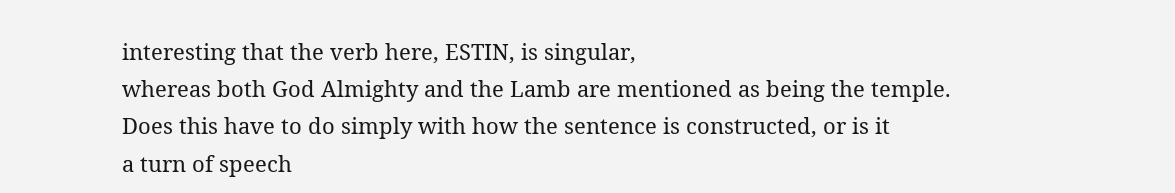interesting that the verb here, ESTIN, is singular,
whereas both God Almighty and the Lamb are mentioned as being the temple.
Does this have to do simply with how the sentence is constructed, or is it
a turn of speech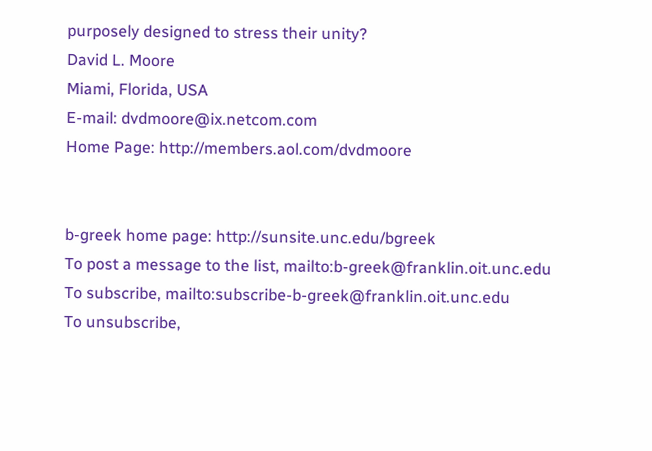purposely designed to stress their unity?
David L. Moore
Miami, Florida, USA
E-mail: dvdmoore@ix.netcom.com
Home Page: http://members.aol.com/dvdmoore


b-greek home page: http://sunsite.unc.edu/bgreek
To post a message to the list, mailto:b-greek@franklin.oit.unc.edu
To subscribe, mailto:subscribe-b-greek@franklin.oit.unc.edu
To unsubscribe,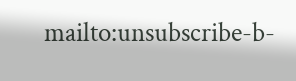mailto:unsubscribe-b-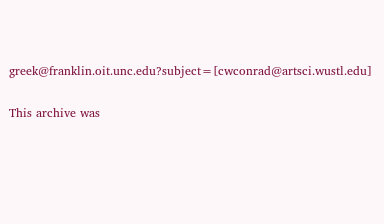greek@franklin.oit.unc.edu?subject=[cwconrad@artsci.wustl.edu]

This archive was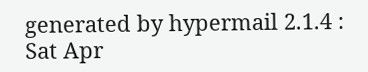generated by hypermail 2.1.4 : Sat Apr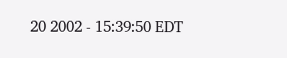20 2002 - 15:39:50 EDT